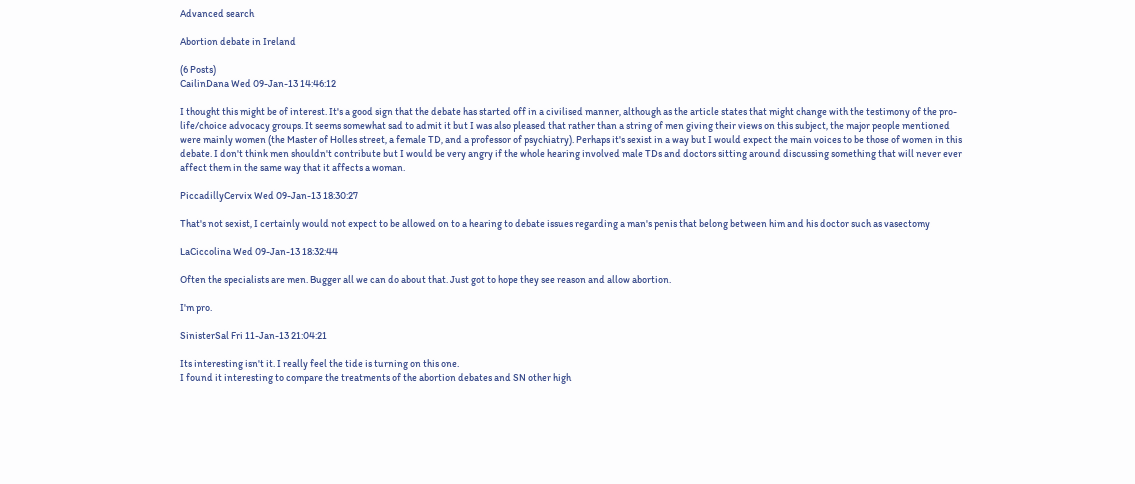Advanced search

Abortion debate in Ireland

(6 Posts)
CailinDana Wed 09-Jan-13 14:46:12

I thought this might be of interest. It's a good sign that the debate has started off in a civilised manner, although as the article states that might change with the testimony of the pro-life/choice advocacy groups. It seems somewhat sad to admit it but I was also pleased that rather than a string of men giving their views on this subject, the major people mentioned were mainly women (the Master of Holles street, a female TD, and a professor of psychiatry). Perhaps it's sexist in a way but I would expect the main voices to be those of women in this debate. I don't think men shouldn't contribute but I would be very angry if the whole hearing involved male TDs and doctors sitting around discussing something that will never ever affect them in the same way that it affects a woman.

PiccadillyCervix Wed 09-Jan-13 18:30:27

That's not sexist, I certainly would not expect to be allowed on to a hearing to debate issues regarding a man's penis that belong between him and his doctor such as vasectomy

LaCiccolina Wed 09-Jan-13 18:32:44

Often the specialists are men. Bugger all we can do about that. Just got to hope they see reason and allow abortion.

I'm pro.

SinisterSal Fri 11-Jan-13 21:04:21

Its interesting isn't it. I really feel the tide is turning on this one.
I found it interesting to compare the treatments of the abortion debates and SN other high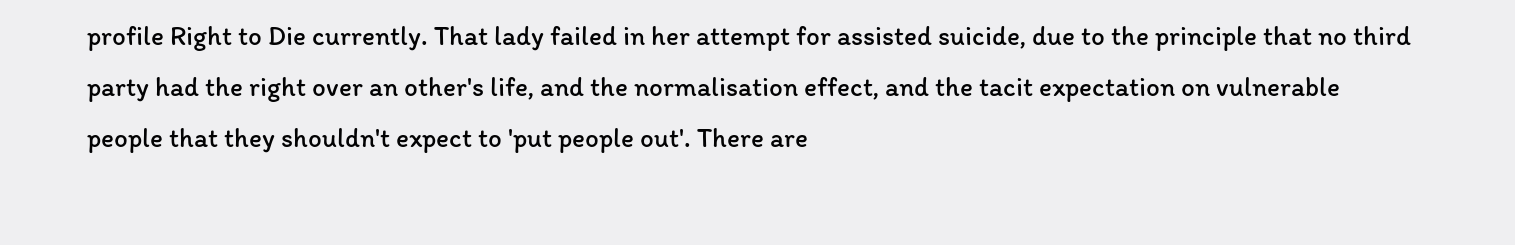profile Right to Die currently. That lady failed in her attempt for assisted suicide, due to the principle that no third party had the right over an other's life, and the normalisation effect, and the tacit expectation on vulnerable people that they shouldn't expect to 'put people out'. There are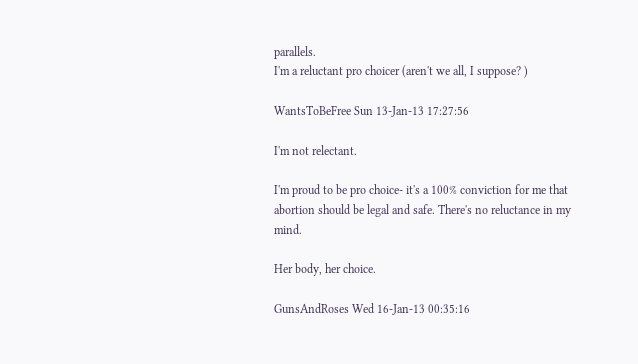parallels.
I'm a reluctant pro choicer (aren't we all, I suppose? )

WantsToBeFree Sun 13-Jan-13 17:27:56

I'm not relectant.

I'm proud to be pro choice- it's a 100% conviction for me that abortion should be legal and safe. There's no reluctance in my mind.

Her body, her choice.

GunsAndRoses Wed 16-Jan-13 00:35:16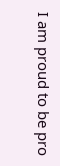I am proud to be pro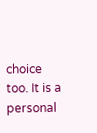choice too. It is a personal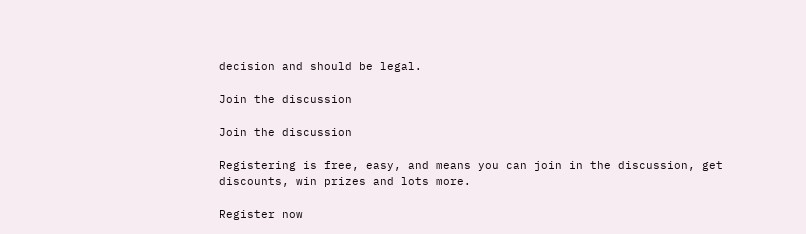decision and should be legal.

Join the discussion

Join the discussion

Registering is free, easy, and means you can join in the discussion, get discounts, win prizes and lots more.

Register now